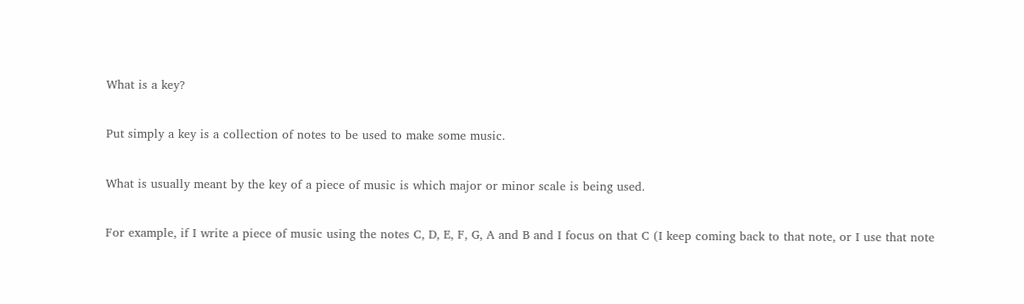What is a key?

Put simply a key is a collection of notes to be used to make some music.

What is usually meant by the key of a piece of music is which major or minor scale is being used.

For example, if I write a piece of music using the notes C, D, E, F, G, A and B and I focus on that C (I keep coming back to that note, or I use that note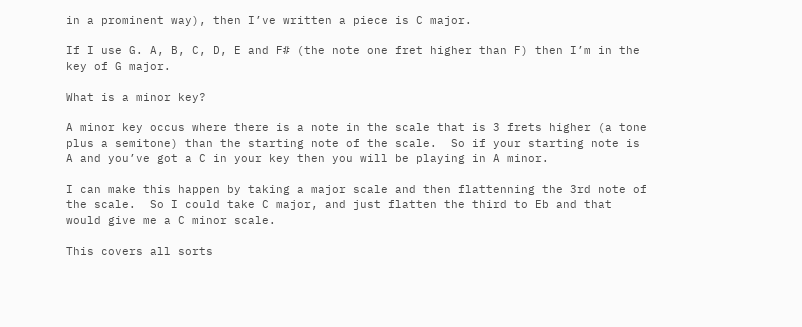in a prominent way), then I’ve written a piece is C major.

If I use G. A, B, C, D, E and F# (the note one fret higher than F) then I’m in the key of G major.

What is a minor key?

A minor key occus where there is a note in the scale that is 3 frets higher (a tone plus a semitone) than the starting note of the scale.  So if your starting note is A and you’ve got a C in your key then you will be playing in A minor.

I can make this happen by taking a major scale and then flattenning the 3rd note of the scale.  So I could take C major, and just flatten the third to Eb and that would give me a C minor scale.

This covers all sorts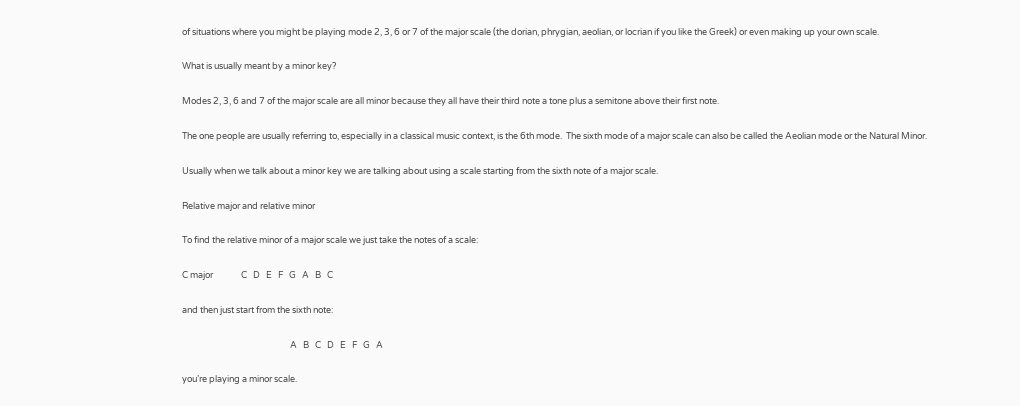of situations where you might be playing mode 2, 3, 6 or 7 of the major scale (the dorian, phrygian, aeolian, or locrian if you like the Greek) or even making up your own scale.

What is usually meant by a minor key?

Modes 2, 3, 6 and 7 of the major scale are all minor because they all have their third note a tone plus a semitone above their first note.

The one people are usually referring to, especially in a classical music context, is the 6th mode.  The sixth mode of a major scale can also be called the Aeolian mode or the Natural Minor.

Usually when we talk about a minor key we are talking about using a scale starting from the sixth note of a major scale.

Relative major and relative minor

To find the relative minor of a major scale we just take the notes of a scale:

C major              C   D   E   F   G   A   B   C

and then just start from the sixth note:

                                                      A   B   C   D   E   F   G   A

you’re playing a minor scale.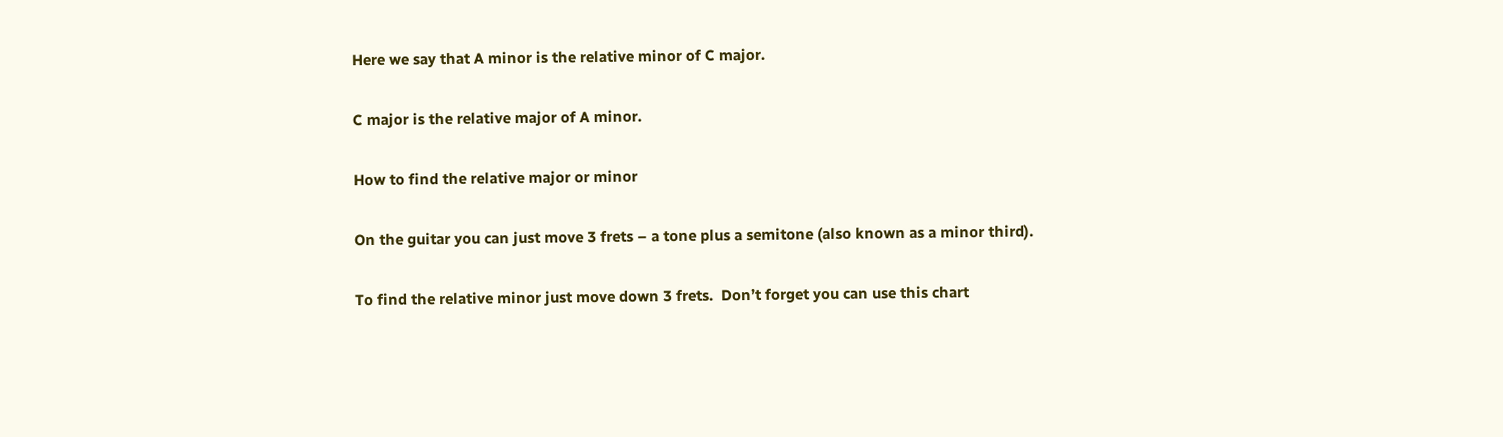Here we say that A minor is the relative minor of C major.

C major is the relative major of A minor.

How to find the relative major or minor

On the guitar you can just move 3 frets – a tone plus a semitone (also known as a minor third).

To find the relative minor just move down 3 frets.  Don’t forget you can use this chart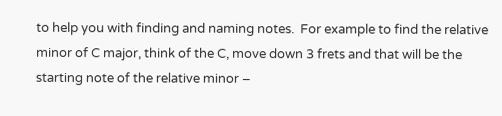to help you with finding and naming notes.  For example to find the relative minor of C major, think of the C, move down 3 frets and that will be the starting note of the relative minor –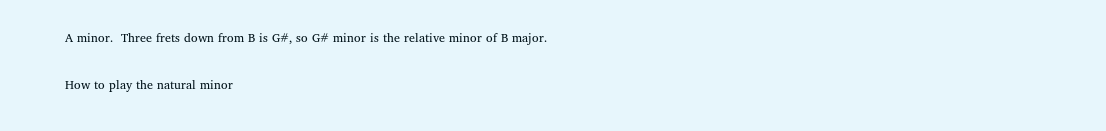A minor.  Three frets down from B is G#, so G# minor is the relative minor of B major.

How to play the natural minor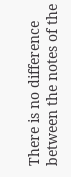There is no difference between the notes of the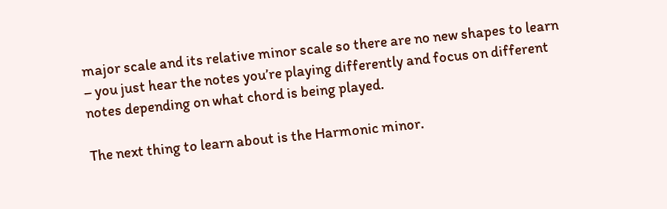major scale and its relative minor scale so there are no new shapes to learn – you just hear the notes you’re playing differently and focus on different notes depending on what chord is being played.

The next thing to learn about is the Harmonic minor.